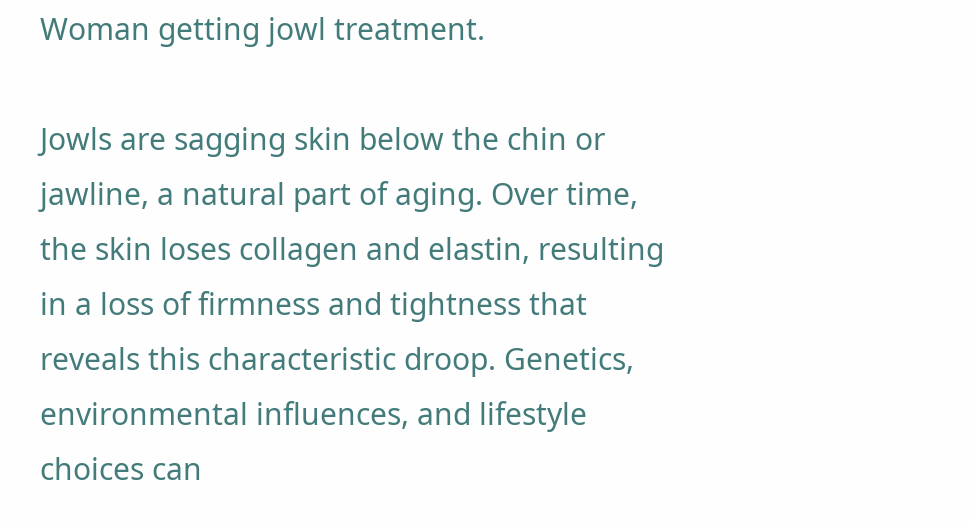Woman getting jowl treatment.

Jowls are sagging skin below the chin or jawline, a natural part of aging. Over time, the skin loses collagen and elastin, resulting in a loss of firmness and tightness that reveals this characteristic droop. Genetics, environmental influences, and lifestyle choices can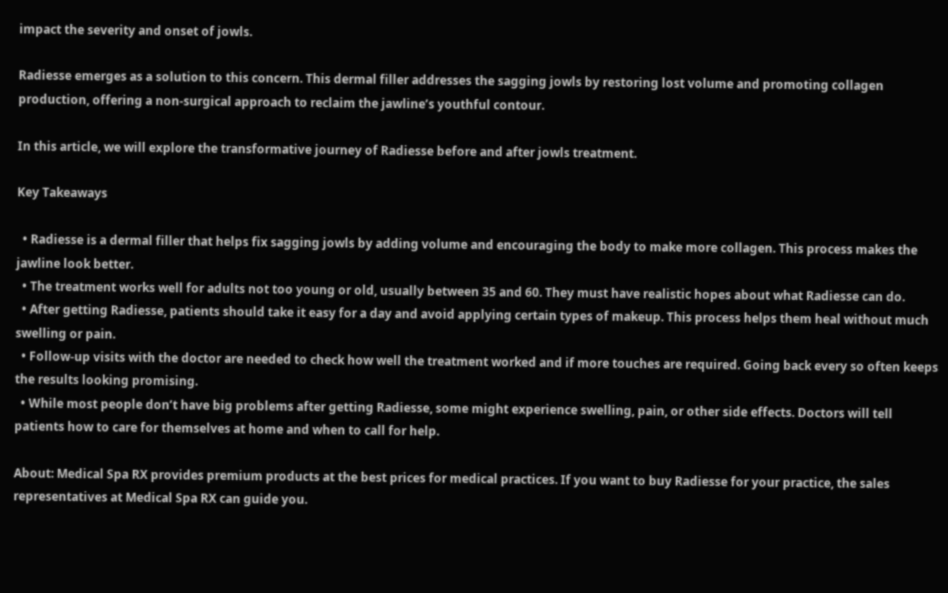impact the severity and onset of jowls.

Radiesse emerges as a solution to this concern. This dermal filler addresses the sagging jowls by restoring lost volume and promoting collagen production, offering a non-surgical approach to reclaim the jawline’s youthful contour.

In this article, we will explore the transformative journey of Radiesse before and after jowls treatment.

Key Takeaways

  • Radiesse is a dermal filler that helps fix sagging jowls by adding volume and encouraging the body to make more collagen. This process makes the jawline look better.
  • The treatment works well for adults not too young or old, usually between 35 and 60. They must have realistic hopes about what Radiesse can do.
  • After getting Radiesse, patients should take it easy for a day and avoid applying certain types of makeup. This process helps them heal without much swelling or pain.
  • Follow-up visits with the doctor are needed to check how well the treatment worked and if more touches are required. Going back every so often keeps the results looking promising.
  • While most people don’t have big problems after getting Radiesse, some might experience swelling, pain, or other side effects. Doctors will tell patients how to care for themselves at home and when to call for help.

About: Medical Spa RX provides premium products at the best prices for medical practices. If you want to buy Radiesse for your practice, the sales representatives at Medical Spa RX can guide you.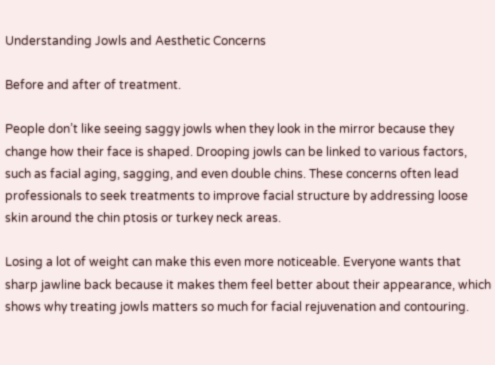Understanding Jowls and Aesthetic Concerns

Before and after of treatment.

People don’t like seeing saggy jowls when they look in the mirror because they change how their face is shaped. Drooping jowls can be linked to various factors, such as facial aging, sagging, and even double chins. These concerns often lead professionals to seek treatments to improve facial structure by addressing loose skin around the chin ptosis or turkey neck areas.

Losing a lot of weight can make this even more noticeable. Everyone wants that sharp jawline back because it makes them feel better about their appearance, which shows why treating jowls matters so much for facial rejuvenation and contouring.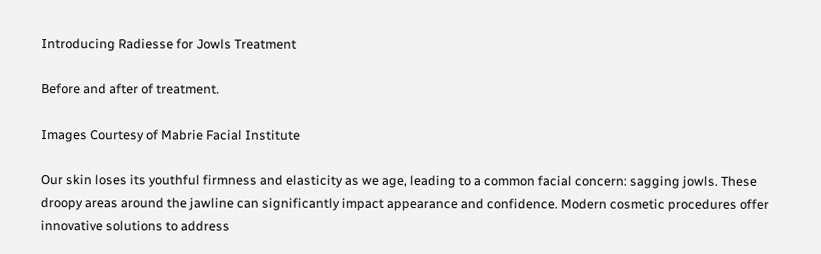Introducing Radiesse for Jowls Treatment

Before and after of treatment.

Images Courtesy of Mabrie Facial Institute

Our skin loses its youthful firmness and elasticity as we age, leading to a common facial concern: sagging jowls. These droopy areas around the jawline can significantly impact appearance and confidence. Modern cosmetic procedures offer innovative solutions to address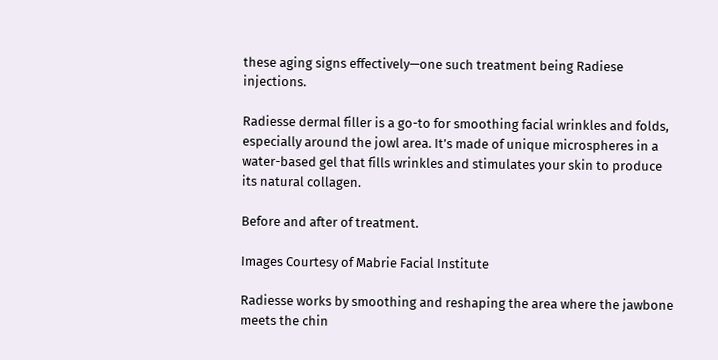these aging signs effectively—one such treatment being Radiese injections.

Radiesse dermal filler is a go-to for smoothing facial wrinkles and folds, especially around the jowl area. It’s made of unique microspheres in a water-based gel that fills wrinkles and stimulates your skin to produce its natural collagen.

Before and after of treatment.

Images Courtesy of Mabrie Facial Institute

Radiesse works by smoothing and reshaping the area where the jawbone meets the chin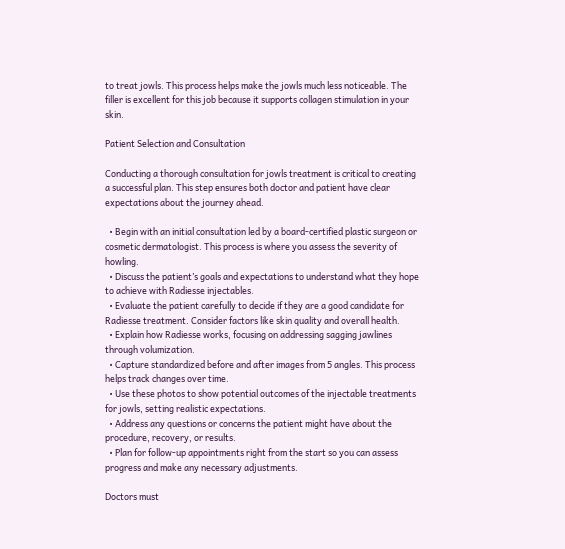to treat jowls. This process helps make the jowls much less noticeable. The filler is excellent for this job because it supports collagen stimulation in your skin.

Patient Selection and Consultation

Conducting a thorough consultation for jowls treatment is critical to creating a successful plan. This step ensures both doctor and patient have clear expectations about the journey ahead.

  • Begin with an initial consultation led by a board-certified plastic surgeon or cosmetic dermatologist. This process is where you assess the severity of howling.
  • Discuss the patient’s goals and expectations to understand what they hope to achieve with Radiesse injectables.
  • Evaluate the patient carefully to decide if they are a good candidate for Radiesse treatment. Consider factors like skin quality and overall health.
  • Explain how Radiesse works, focusing on addressing sagging jawlines through volumization.
  • Capture standardized before and after images from 5 angles. This process helps track changes over time.
  • Use these photos to show potential outcomes of the injectable treatments for jowls, setting realistic expectations.
  • Address any questions or concerns the patient might have about the procedure, recovery, or results.
  • Plan for follow-up appointments right from the start so you can assess progress and make any necessary adjustments.

Doctors must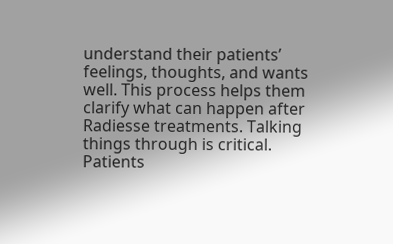understand their patients’ feelings, thoughts, and wants well. This process helps them clarify what can happen after Radiesse treatments. Talking things through is critical. Patients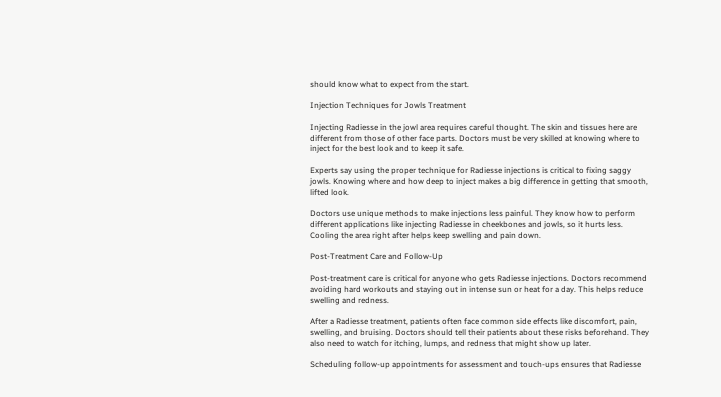should know what to expect from the start.

Injection Techniques for Jowls Treatment

Injecting Radiesse in the jowl area requires careful thought. The skin and tissues here are different from those of other face parts. Doctors must be very skilled at knowing where to inject for the best look and to keep it safe.

Experts say using the proper technique for Radiesse injections is critical to fixing saggy jowls. Knowing where and how deep to inject makes a big difference in getting that smooth, lifted look.

Doctors use unique methods to make injections less painful. They know how to perform different applications like injecting Radiesse in cheekbones and jowls, so it hurts less. Cooling the area right after helps keep swelling and pain down.

Post-Treatment Care and Follow-Up

Post-treatment care is critical for anyone who gets Radiesse injections. Doctors recommend avoiding hard workouts and staying out in intense sun or heat for a day. This helps reduce swelling and redness.

After a Radiesse treatment, patients often face common side effects like discomfort, pain, swelling, and bruising. Doctors should tell their patients about these risks beforehand. They also need to watch for itching, lumps, and redness that might show up later.

Scheduling follow-up appointments for assessment and touch-ups ensures that Radiesse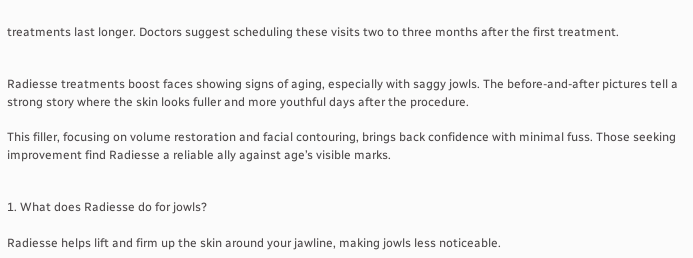treatments last longer. Doctors suggest scheduling these visits two to three months after the first treatment.


Radiesse treatments boost faces showing signs of aging, especially with saggy jowls. The before-and-after pictures tell a strong story where the skin looks fuller and more youthful days after the procedure.

This filler, focusing on volume restoration and facial contouring, brings back confidence with minimal fuss. Those seeking improvement find Radiesse a reliable ally against age’s visible marks.


1. What does Radiesse do for jowls?

Radiesse helps lift and firm up the skin around your jawline, making jowls less noticeable.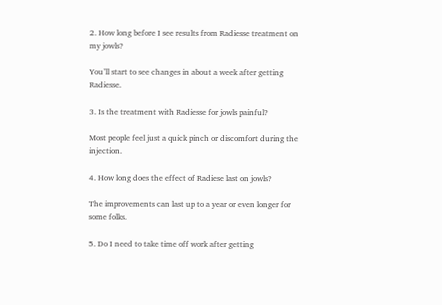2. How long before I see results from Radiesse treatment on my jowls?

You’ll start to see changes in about a week after getting Radiesse.

3. Is the treatment with Radiesse for jowls painful?

Most people feel just a quick pinch or discomfort during the injection.

4. How long does the effect of Radiese last on jowls?

The improvements can last up to a year or even longer for some folks.

5. Do I need to take time off work after getting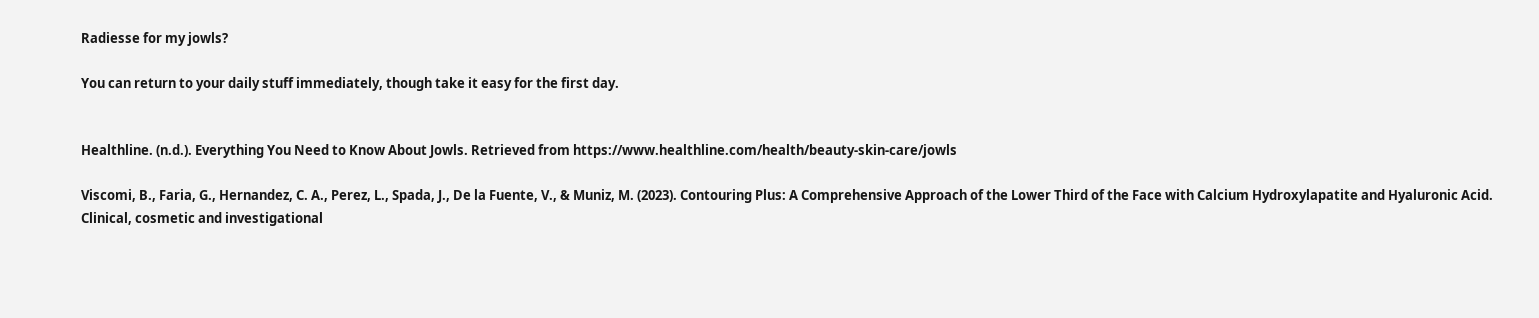Radiesse for my jowls?

You can return to your daily stuff immediately, though take it easy for the first day.


Healthline. (n.d.). Everything You Need to Know About Jowls. Retrieved from https://www.healthline.com/health/beauty-skin-care/jowls

Viscomi, B., Faria, G., Hernandez, C. A., Perez, L., Spada, J., De la Fuente, V., & Muniz, M. (2023). Contouring Plus: A Comprehensive Approach of the Lower Third of the Face with Calcium Hydroxylapatite and Hyaluronic Acid. Clinical, cosmetic and investigational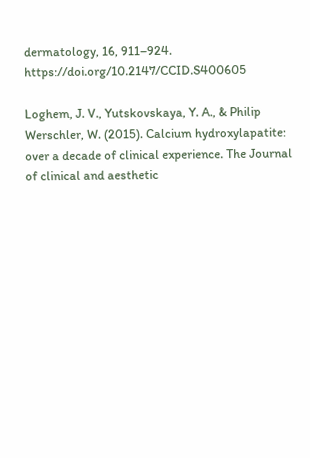dermatology, 16, 911–924. https://doi.org/10.2147/CCID.S400605

Loghem, J. V., Yutskovskaya, Y. A., & Philip Werschler, W. (2015). Calcium hydroxylapatite: over a decade of clinical experience. The Journal of clinical and aesthetic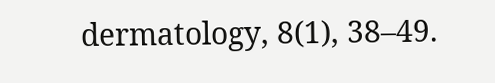dermatology, 8(1), 38–49.